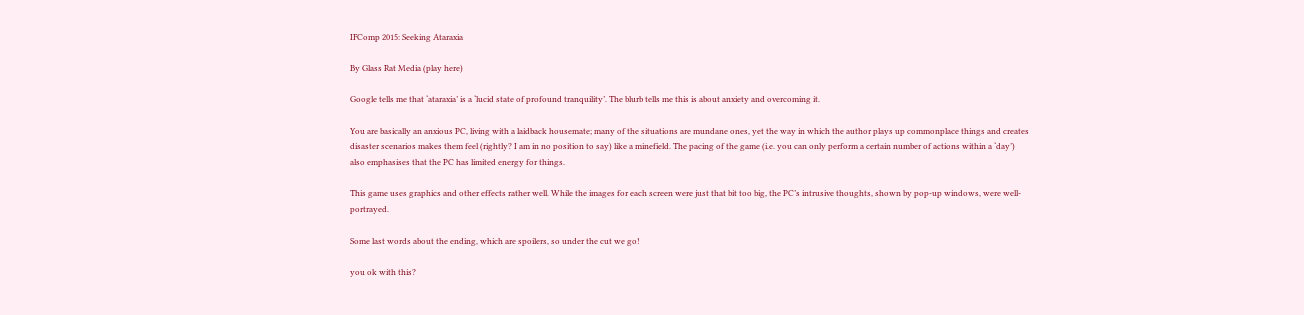IFComp 2015: Seeking Ataraxia

By Glass Rat Media (play here)

Google tells me that ‘ataraxia’ is a ‘lucid state of profound tranquility’. The blurb tells me this is about anxiety and overcoming it.

You are basically an anxious PC, living with a laidback housemate; many of the situations are mundane ones, yet the way in which the author plays up commonplace things and creates disaster scenarios makes them feel (rightly? I am in no position to say) like a minefield. The pacing of the game (i.e. you can only perform a certain number of actions within a ‘day’) also emphasises that the PC has limited energy for things.

This game uses graphics and other effects rather well. While the images for each screen were just that bit too big, the PC’s intrusive thoughts, shown by pop-up windows, were well-portrayed.

Some last words about the ending, which are spoilers, so under the cut we go!

you ok with this?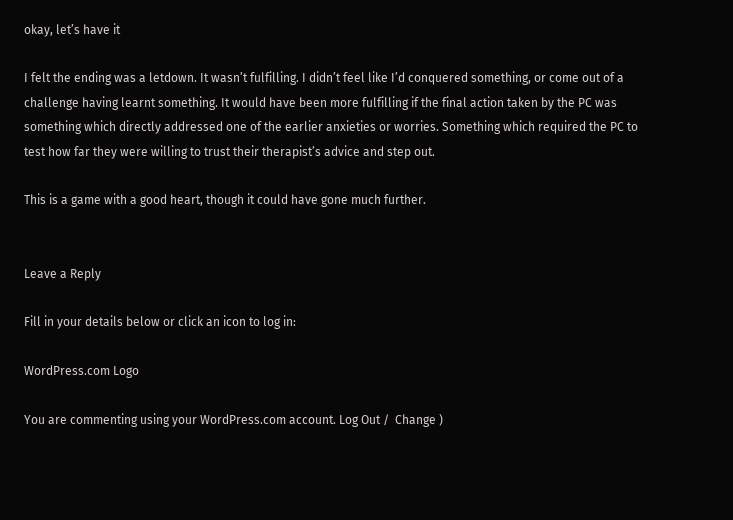okay, let’s have it

I felt the ending was a letdown. It wasn’t fulfilling. I didn’t feel like I’d conquered something, or come out of a challenge having learnt something. It would have been more fulfilling if the final action taken by the PC was something which directly addressed one of the earlier anxieties or worries. Something which required the PC to test how far they were willing to trust their therapist’s advice and step out.

This is a game with a good heart, though it could have gone much further.


Leave a Reply

Fill in your details below or click an icon to log in:

WordPress.com Logo

You are commenting using your WordPress.com account. Log Out /  Change )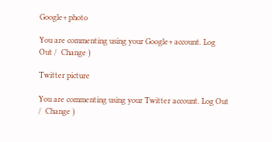Google+ photo

You are commenting using your Google+ account. Log Out /  Change )

Twitter picture

You are commenting using your Twitter account. Log Out /  Change )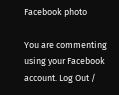Facebook photo

You are commenting using your Facebook account. Log Out /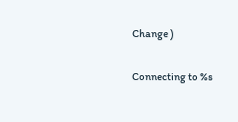Change )

Connecting to %s